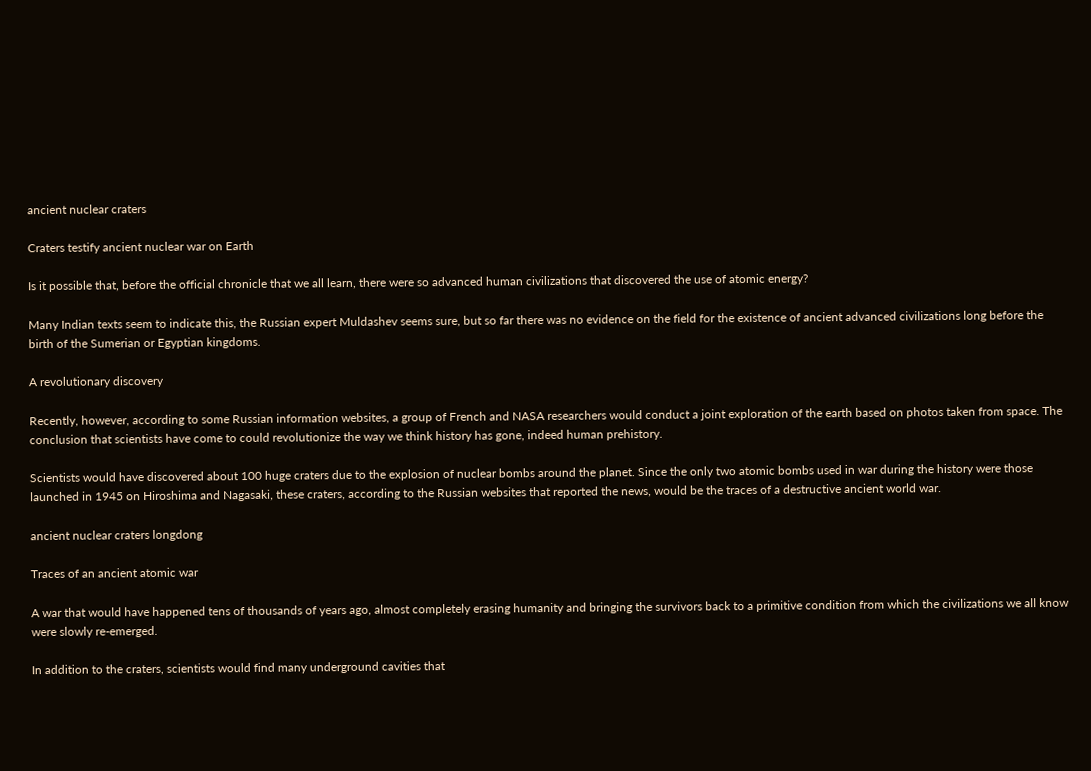ancient nuclear craters

Craters testify ancient nuclear war on Earth

Is it possible that, before the official chronicle that we all learn, there were so advanced human civilizations that discovered the use of atomic energy?

Many Indian texts seem to indicate this, the Russian expert Muldashev seems sure, but so far there was no evidence on the field for the existence of ancient advanced civilizations long before the birth of the Sumerian or Egyptian kingdoms.

A revolutionary discovery

Recently, however, according to some Russian information websites, a group of French and NASA researchers would conduct a joint exploration of the earth based on photos taken from space. The conclusion that scientists have come to could revolutionize the way we think history has gone, indeed human prehistory.

Scientists would have discovered about 100 huge craters due to the explosion of nuclear bombs around the planet. Since the only two atomic bombs used in war during the history were those launched in 1945 on Hiroshima and Nagasaki, these craters, according to the Russian websites that reported the news, would be the traces of a destructive ancient world war.

ancient nuclear craters longdong

Traces of an ancient atomic war

A war that would have happened tens of thousands of years ago, almost completely erasing humanity and bringing the survivors back to a primitive condition from which the civilizations we all know were slowly re-emerged.

In addition to the craters, scientists would find many underground cavities that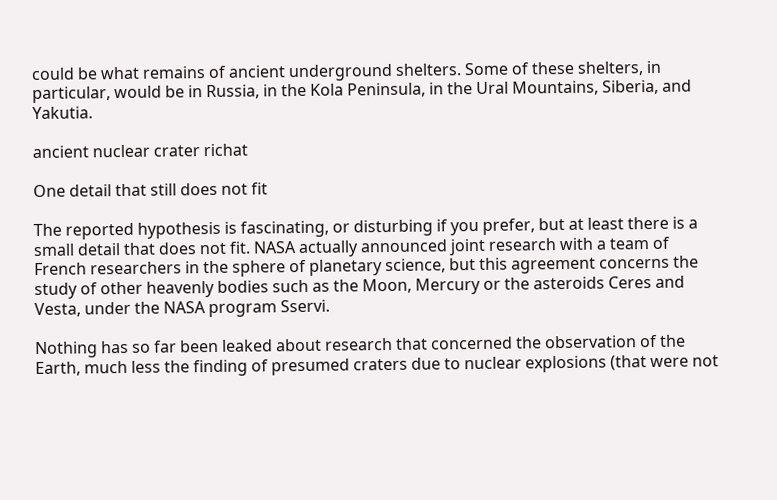could be what remains of ancient underground shelters. Some of these shelters, in particular, would be in Russia, in the Kola Peninsula, in the Ural Mountains, Siberia, and Yakutia.

ancient nuclear crater richat

One detail that still does not fit

The reported hypothesis is fascinating, or disturbing if you prefer, but at least there is a small detail that does not fit. NASA actually announced joint research with a team of French researchers in the sphere of planetary science, but this agreement concerns the study of other heavenly bodies such as the Moon, Mercury or the asteroids Ceres and Vesta, under the NASA program Sservi.

Nothing has so far been leaked about research that concerned the observation of the Earth, much less the finding of presumed craters due to nuclear explosions (that were not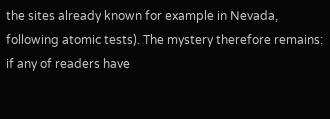the sites already known for example in Nevada, following atomic tests). The mystery therefore remains: if any of readers have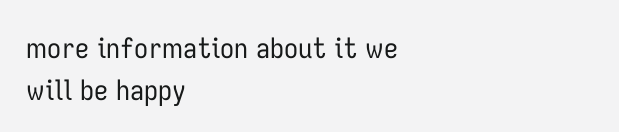more information about it we will be happy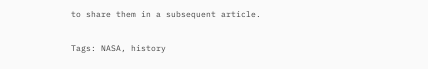to share them in a subsequent article.

Tags: NASA, history